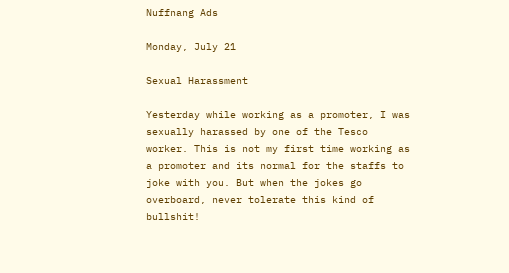Nuffnang Ads

Monday, July 21

Sexual Harassment

Yesterday while working as a promoter, I was sexually harassed by one of the Tesco worker. This is not my first time working as a promoter and its normal for the staffs to joke with you. But when the jokes go overboard, never tolerate this kind of bullshit!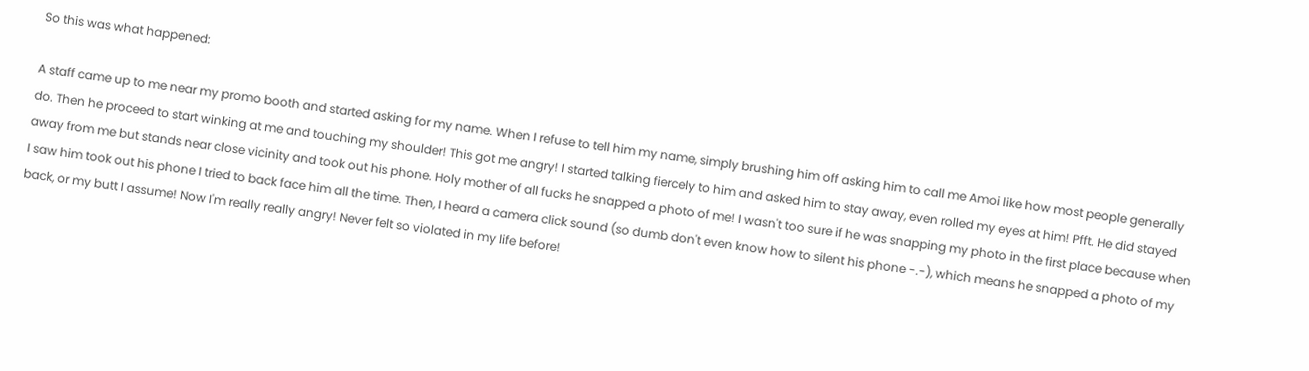So this was what happened:

A staff came up to me near my promo booth and started asking for my name. When I refuse to tell him my name, simply brushing him off asking him to call me Amoi like how most people generally do. Then he proceed to start winking at me and touching my shoulder! This got me angry! I started talking fiercely to him and asked him to stay away, even rolled my eyes at him! Pfft. He did stayed away from me but stands near close vicinity and took out his phone. Holy mother of all fucks he snapped a photo of me! I wasn't too sure if he was snapping my photo in the first place because when I saw him took out his phone I tried to back face him all the time. Then, I heard a camera click sound (so dumb don't even know how to silent his phone -.-), which means he snapped a photo of my back, or my butt I assume! Now I'm really really angry! Never felt so violated in my life before!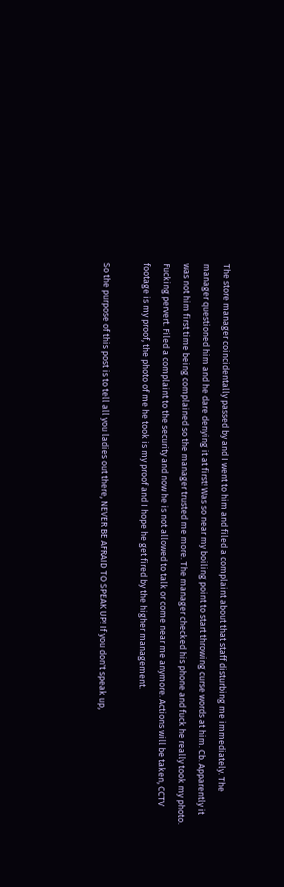The store manager coincidentally passed by and I went to him and filed a complaint about that staff disturbing me immediately. The manager questioned him and he dare denying it at first! Was so near my boiling point to start throwing curse words at him. Cb. Apparently it was not him first time being complained so the manager trusted me more. The manager checked his phone and fuck he really took my photo. Fucking pervert. Filed a complaint to the security and now he is not allowed to talk or come near me anymore. Actions will be taken, CCTV footage is my proof, the photo of me he took is my proof and I hope he get fired by the higher management.

So the purpose of this post is to tell all you ladies out there, NEVER BE AFRAID TO SPEAK UP! If you don't speak up,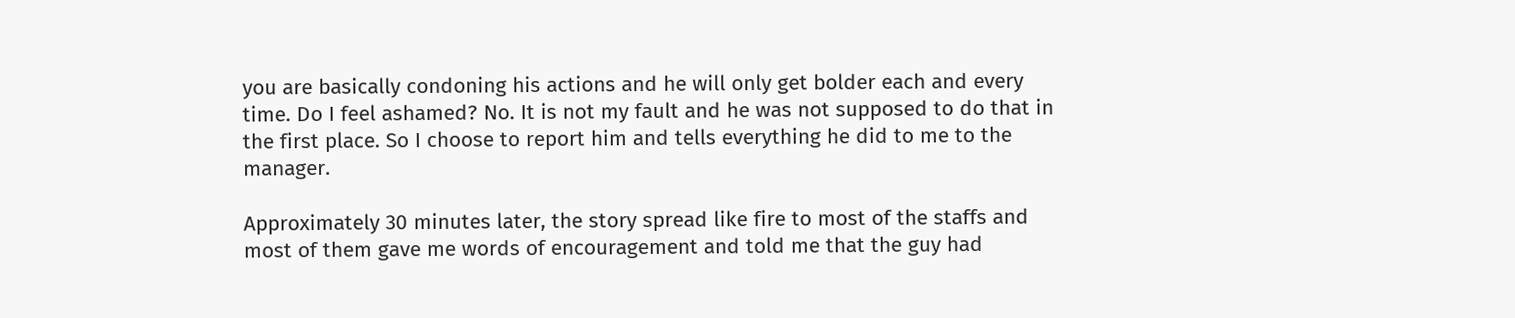you are basically condoning his actions and he will only get bolder each and every time. Do I feel ashamed? No. It is not my fault and he was not supposed to do that in the first place. So I choose to report him and tells everything he did to me to the manager.

Approximately 30 minutes later, the story spread like fire to most of the staffs and most of them gave me words of encouragement and told me that the guy had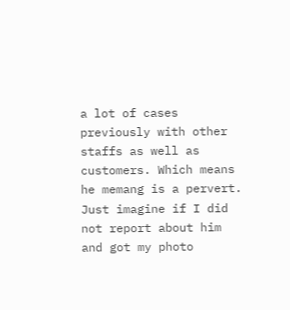a lot of cases previously with other staffs as well as customers. Which means he memang is a pervert. Just imagine if I did not report about him and got my photo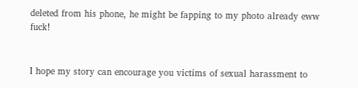deleted from his phone, he might be fapping to my photo already eww fuck!


I hope my story can encourage you victims of sexual harassment to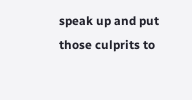speak up and put those culprits to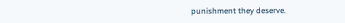punishment they deserve.